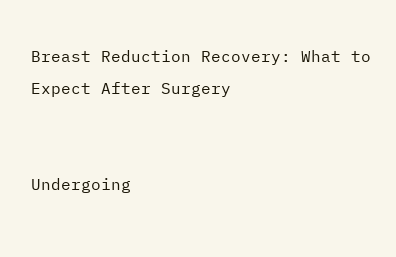Breast Reduction Recovery: What to Expect After Surgery


Undergoing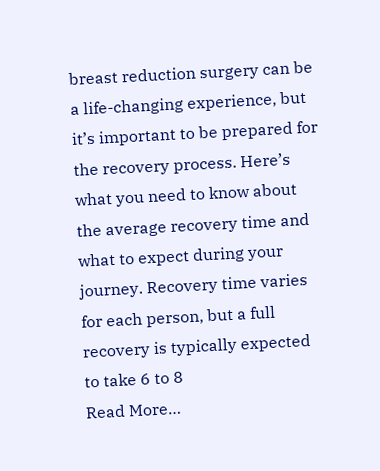breast reduction surgery can be a life-changing experience, but it’s important to be prepared for the recovery process. Here’s what you need to know about the average recovery time and what to expect during your journey. Recovery time varies for each person, but a full recovery is typically expected to take 6 to 8
Read More…